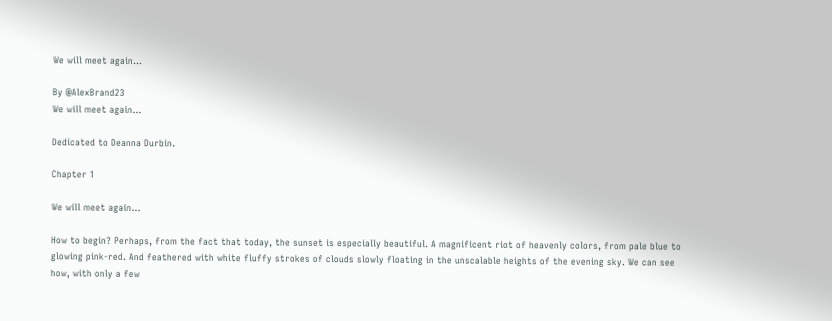We will meet again...

By @AlexBrand23
We will meet again...

Dedicated to Deanna Durbin.

Chapter 1

We will meet again…

How to begin? Perhaps, from the fact that today, the sunset is especially beautiful. A magnificent riot of heavenly colors, from pale blue to glowing pink-red. And feathered with white fluffy strokes of clouds slowly floating in the unscalable heights of the evening sky. We can see how, with only a few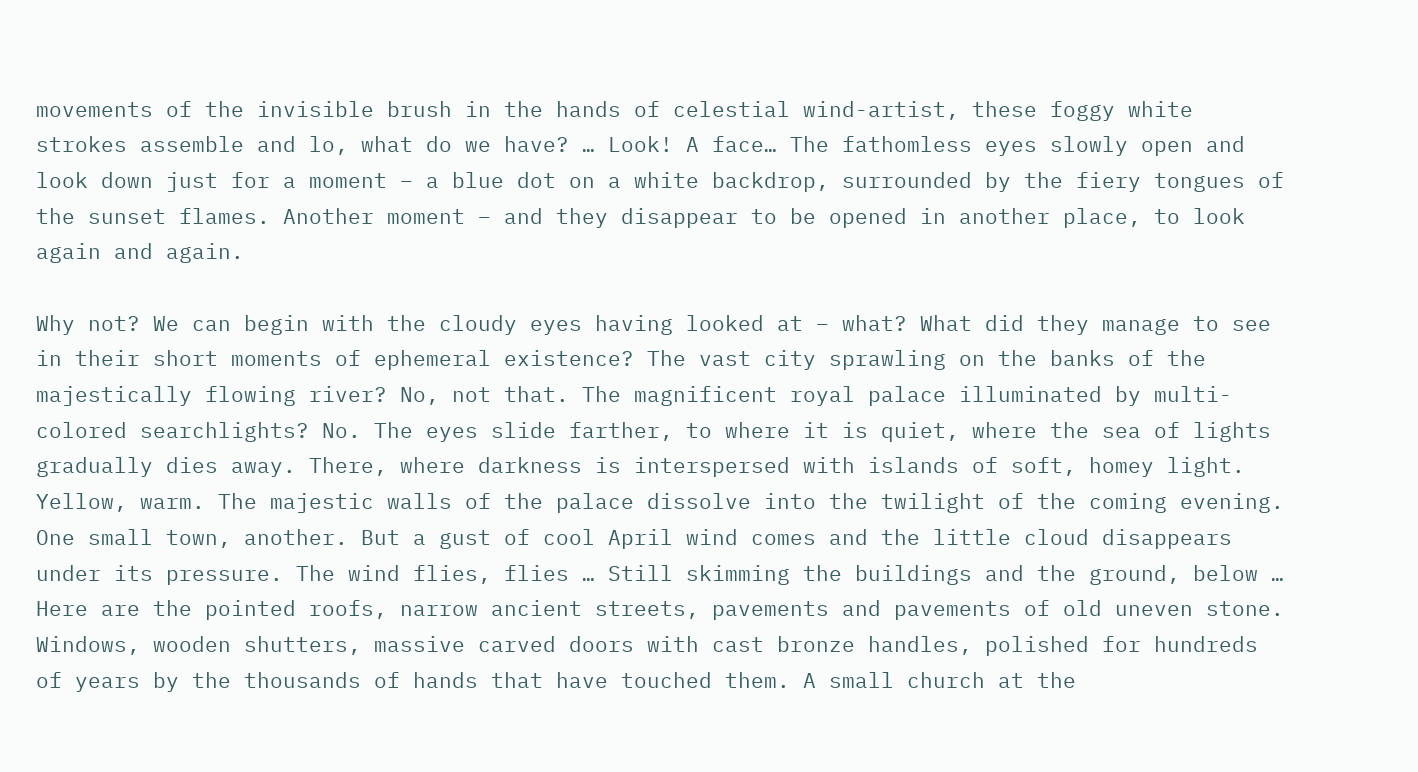movements of the invisible brush in the hands of celestial wind-artist, these foggy white strokes assemble and lo, what do we have? … Look! A face… The fathomless eyes slowly open and look down just for a moment – a blue dot on a white backdrop, surrounded by the fiery tongues of the sunset flames. Another moment – and they disappear to be opened in another place, to look again and again.

Why not? We can begin with the cloudy eyes having looked at – what? What did they manage to see in their short moments of ephemeral existence? The vast city sprawling on the banks of the majestically flowing river? No, not that. The magnificent royal palace illuminated by multi-colored searchlights? No. The eyes slide farther, to where it is quiet, where the sea of lights gradually dies away. There, where darkness is interspersed with islands of soft, homey light. Yellow, warm. The majestic walls of the palace dissolve into the twilight of the coming evening. One small town, another. But a gust of cool April wind comes and the little cloud disappears under its pressure. The wind flies, flies … Still skimming the buildings and the ground, below … Here are the pointed roofs, narrow ancient streets, pavements and pavements of old uneven stone. Windows, wooden shutters, massive carved doors with cast bronze handles, polished for hundreds of years by the thousands of hands that have touched them. A small church at the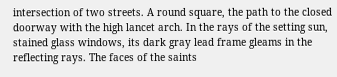intersection of two streets. A round square, the path to the closed doorway with the high lancet arch. In the rays of the setting sun, stained glass windows, its dark gray lead frame gleams in the reflecting rays. The faces of the saints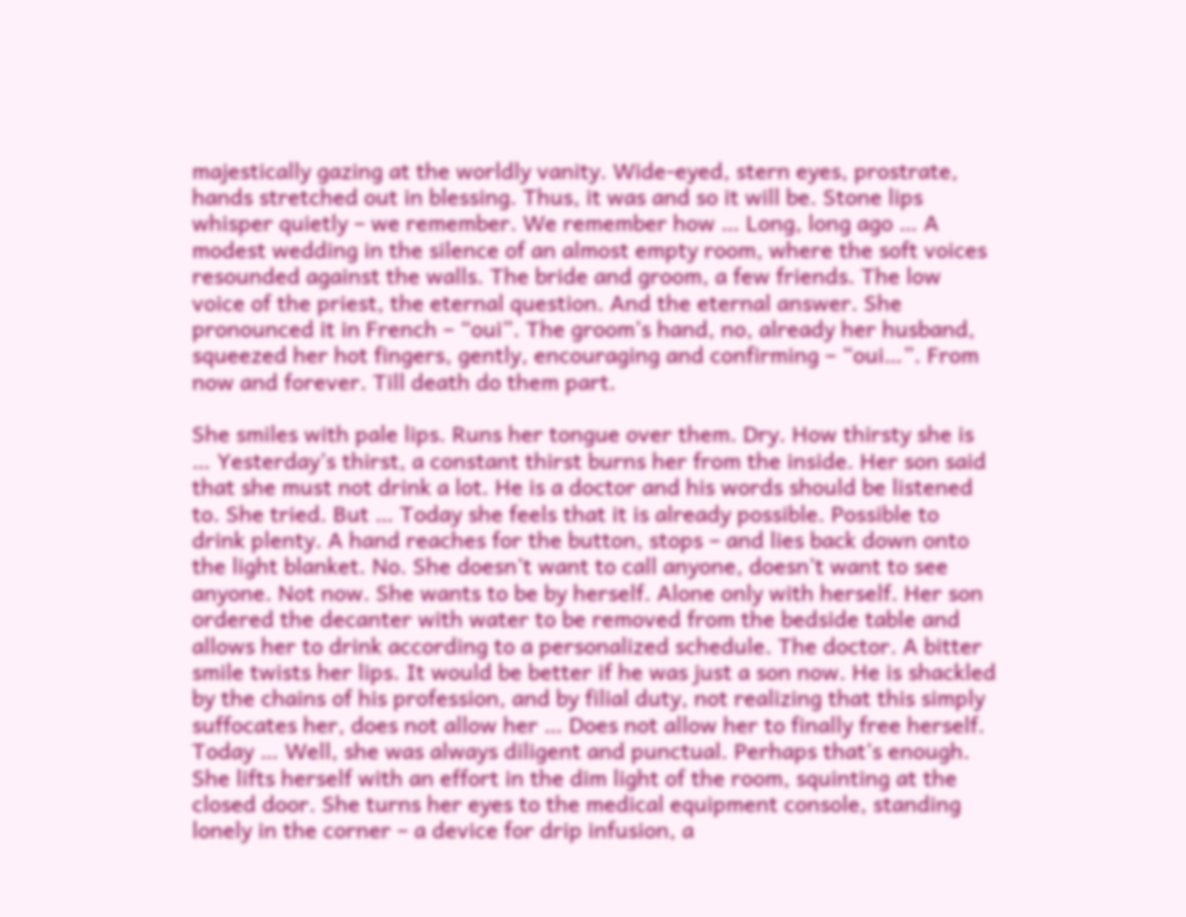majestically gazing at the worldly vanity. Wide-eyed, stern eyes, prostrate, hands stretched out in blessing. Thus, it was and so it will be. Stone lips whisper quietly – we remember. We remember how … Long, long ago … A modest wedding in the silence of an almost empty room, where the soft voices resounded against the walls. The bride and groom, a few friends. The low voice of the priest, the eternal question. And the eternal answer. She pronounced it in French – “oui”. The groom’s hand, no, already her husband, squeezed her hot fingers, gently, encouraging and confirming – “oui…”. From now and forever. Till death do them part.

She smiles with pale lips. Runs her tongue over them. Dry. How thirsty she is … Yesterday’s thirst, a constant thirst burns her from the inside. Her son said that she must not drink a lot. He is a doctor and his words should be listened to. She tried. But … Today she feels that it is already possible. Possible to drink plenty. A hand reaches for the button, stops – and lies back down onto the light blanket. No. She doesn’t want to call anyone, doesn’t want to see anyone. Not now. She wants to be by herself. Alone only with herself. Her son ordered the decanter with water to be removed from the bedside table and allows her to drink according to a personalized schedule. The doctor. A bitter smile twists her lips. It would be better if he was just a son now. He is shackled by the chains of his profession, and by filial duty, not realizing that this simply suffocates her, does not allow her … Does not allow her to finally free herself. Today … Well, she was always diligent and punctual. Perhaps that’s enough. She lifts herself with an effort in the dim light of the room, squinting at the closed door. She turns her eyes to the medical equipment console, standing lonely in the corner – a device for drip infusion, a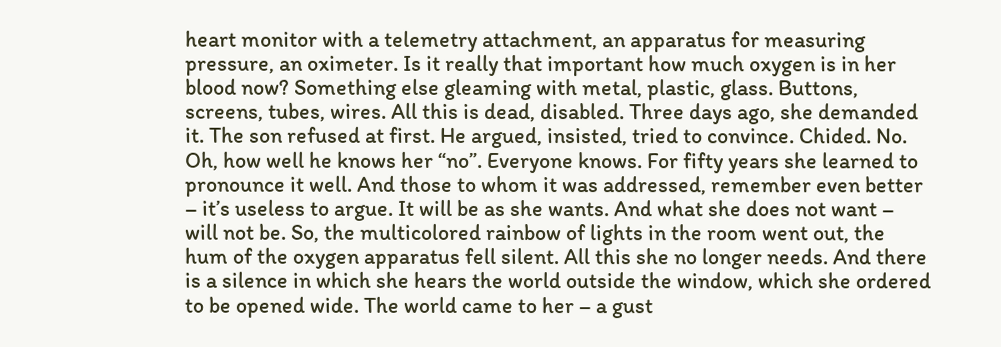heart monitor with a telemetry attachment, an apparatus for measuring pressure, an oximeter. Is it really that important how much oxygen is in her blood now? Something else gleaming with metal, plastic, glass. Buttons, screens, tubes, wires. All this is dead, disabled. Three days ago, she demanded it. The son refused at first. He argued, insisted, tried to convince. Chided. No. Oh, how well he knows her “no”. Everyone knows. For fifty years she learned to pronounce it well. And those to whom it was addressed, remember even better – it’s useless to argue. It will be as she wants. And what she does not want – will not be. So, the multicolored rainbow of lights in the room went out, the hum of the oxygen apparatus fell silent. All this she no longer needs. And there is a silence in which she hears the world outside the window, which she ordered to be opened wide. The world came to her – a gust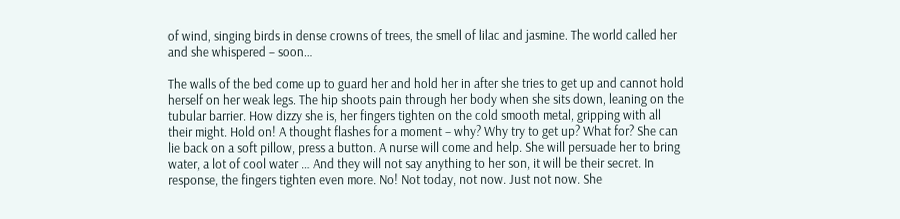of wind, singing birds in dense crowns of trees, the smell of lilac and jasmine. The world called her and she whispered – soon…

The walls of the bed come up to guard her and hold her in after she tries to get up and cannot hold herself on her weak legs. The hip shoots pain through her body when she sits down, leaning on the tubular barrier. How dizzy she is, her fingers tighten on the cold smooth metal, gripping with all their might. Hold on! A thought flashes for a moment – why? Why try to get up? What for? She can lie back on a soft pillow, press a button. A nurse will come and help. She will persuade her to bring water, a lot of cool water … And they will not say anything to her son, it will be their secret. In response, the fingers tighten even more. No! Not today, not now. Just not now. She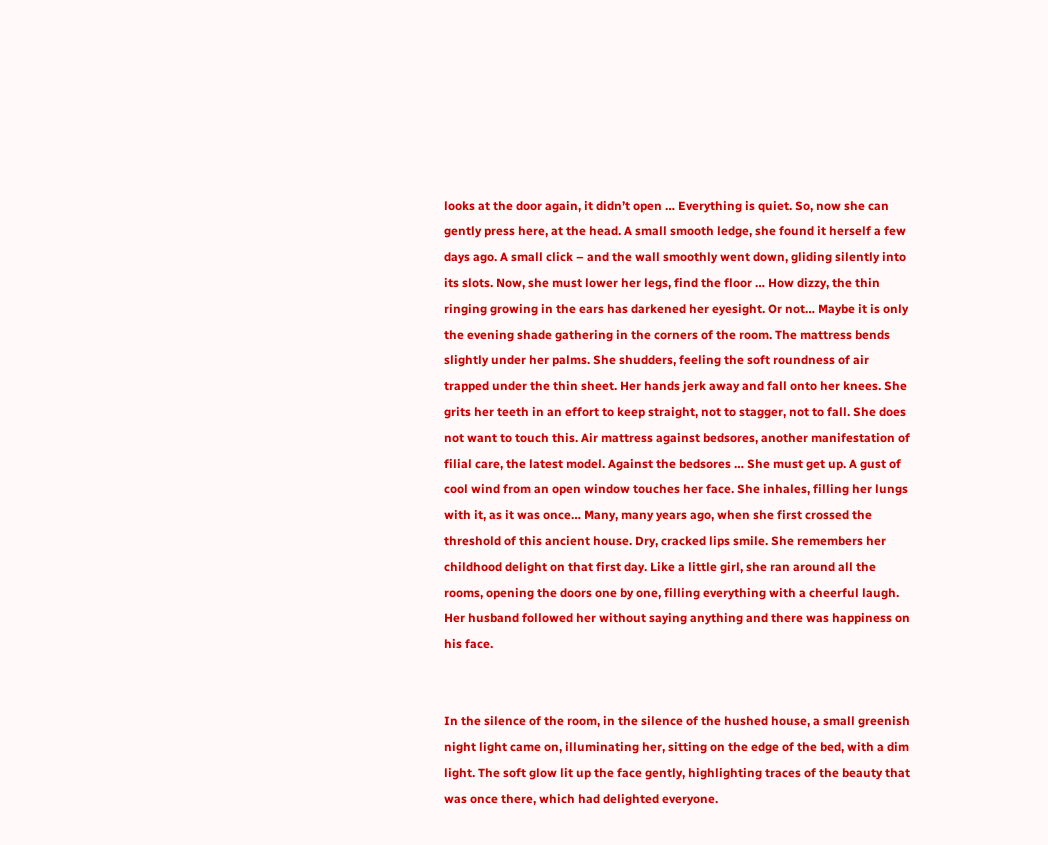looks at the door again, it didn’t open … Everything is quiet. So, now she can gently press here, at the head. A small smooth ledge, she found it herself a few days ago. A small click – and the wall smoothly went down, gliding silently into its slots. Now, she must lower her legs, find the floor … How dizzy, the thin ringing growing in the ears has darkened her eyesight. Or not… Maybe it is only the evening shade gathering in the corners of the room. The mattress bends slightly under her palms. She shudders, feeling the soft roundness of air trapped under the thin sheet. Her hands jerk away and fall onto her knees. She grits her teeth in an effort to keep straight, not to stagger, not to fall. She does not want to touch this. Air mattress against bedsores, another manifestation of filial care, the latest model. Against the bedsores … She must get up. A gust of cool wind from an open window touches her face. She inhales, filling her lungs with it, as it was once… Many, many years ago, when she first crossed the threshold of this ancient house. Dry, cracked lips smile. She remembers her childhood delight on that first day. Like a little girl, she ran around all the rooms, opening the doors one by one, filling everything with a cheerful laugh. Her husband followed her without saying anything and there was happiness on his face.


In the silence of the room, in the silence of the hushed house, a small greenish night light came on, illuminating her, sitting on the edge of the bed, with a dim light. The soft glow lit up the face gently, highlighting traces of the beauty that was once there, which had delighted everyone.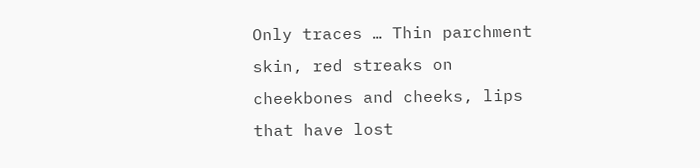Only traces … Thin parchment skin, red streaks on cheekbones and cheeks, lips that have lost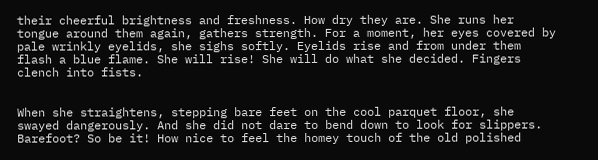their cheerful brightness and freshness. How dry they are. She runs her tongue around them again, gathers strength. For a moment, her eyes covered by pale wrinkly eyelids, she sighs softly. Eyelids rise and from under them flash a blue flame. She will rise! She will do what she decided. Fingers clench into fists.


When she straightens, stepping bare feet on the cool parquet floor, she swayed dangerously. And she did not dare to bend down to look for slippers. Barefoot? So be it! How nice to feel the homey touch of the old polished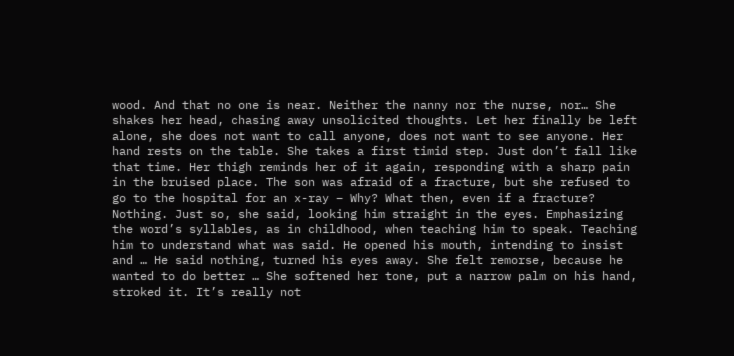wood. And that no one is near. Neither the nanny nor the nurse, nor… She shakes her head, chasing away unsolicited thoughts. Let her finally be left alone, she does not want to call anyone, does not want to see anyone. Her hand rests on the table. She takes a first timid step. Just don’t fall like that time. Her thigh reminds her of it again, responding with a sharp pain in the bruised place. The son was afraid of a fracture, but she refused to go to the hospital for an x-ray – Why? What then, even if a fracture? Nothing. Just so, she said, looking him straight in the eyes. Emphasizing the word’s syllables, as in childhood, when teaching him to speak. Teaching him to understand what was said. He opened his mouth, intending to insist and … He said nothing, turned his eyes away. She felt remorse, because he wanted to do better … She softened her tone, put a narrow palm on his hand, stroked it. It’s really not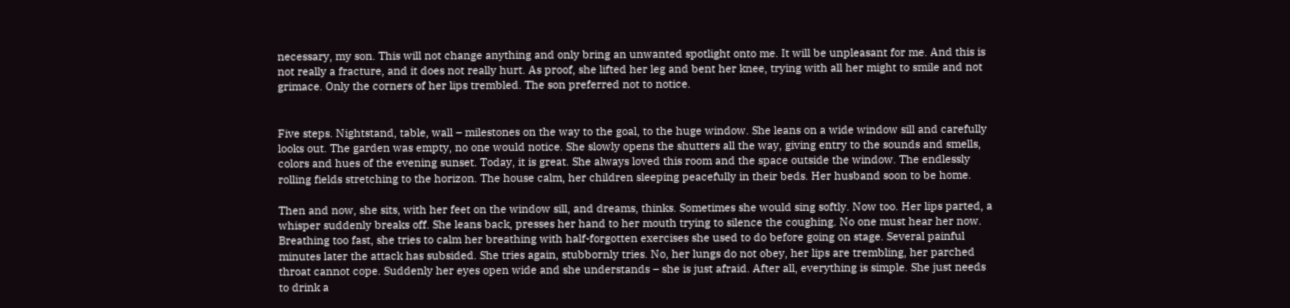necessary, my son. This will not change anything and only bring an unwanted spotlight onto me. It will be unpleasant for me. And this is not really a fracture, and it does not really hurt. As proof, she lifted her leg and bent her knee, trying with all her might to smile and not grimace. Only the corners of her lips trembled. The son preferred not to notice.


Five steps. Nightstand, table, wall – milestones on the way to the goal, to the huge window. She leans on a wide window sill and carefully looks out. The garden was empty, no one would notice. She slowly opens the shutters all the way, giving entry to the sounds and smells, colors and hues of the evening sunset. Today, it is great. She always loved this room and the space outside the window. The endlessly rolling fields stretching to the horizon. The house calm, her children sleeping peacefully in their beds. Her husband soon to be home.

Then and now, she sits, with her feet on the window sill, and dreams, thinks. Sometimes she would sing softly. Now too. Her lips parted, a whisper suddenly breaks off. She leans back, presses her hand to her mouth trying to silence the coughing. No one must hear her now. Breathing too fast, she tries to calm her breathing with half-forgotten exercises she used to do before going on stage. Several painful minutes later the attack has subsided. She tries again, stubbornly tries. No, her lungs do not obey, her lips are trembling, her parched throat cannot cope. Suddenly her eyes open wide and she understands – she is just afraid. After all, everything is simple. She just needs to drink a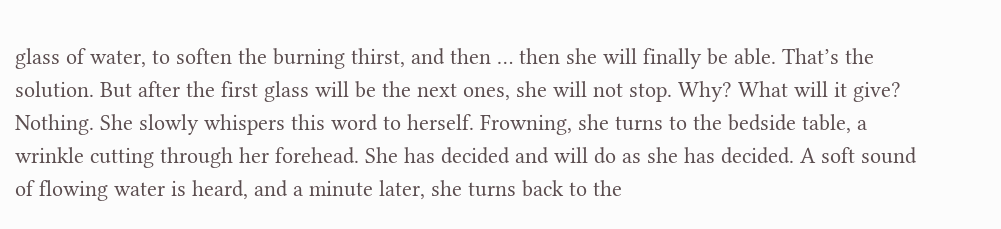glass of water, to soften the burning thirst, and then … then she will finally be able. That’s the solution. But after the first glass will be the next ones, she will not stop. Why? What will it give? Nothing. She slowly whispers this word to herself. Frowning, she turns to the bedside table, a wrinkle cutting through her forehead. She has decided and will do as she has decided. A soft sound of flowing water is heard, and a minute later, she turns back to the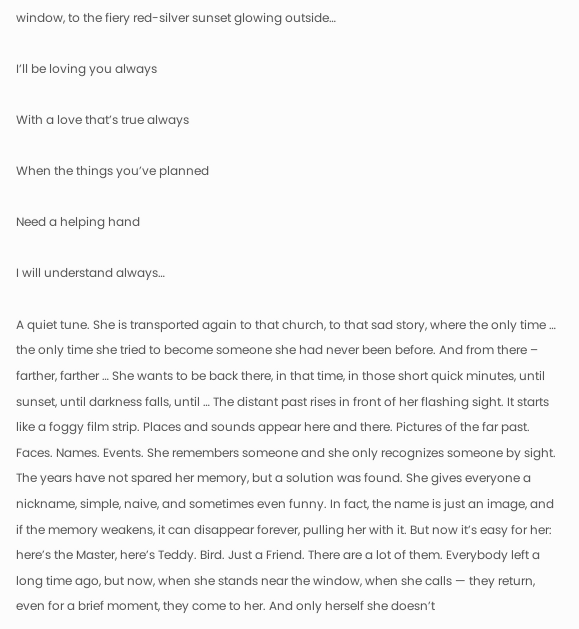window, to the fiery red-silver sunset glowing outside…

I’ll be loving you always

With a love that’s true always

When the things you’ve planned

Need a helping hand

I will understand always…

A quiet tune. She is transported again to that church, to that sad story, where the only time … the only time she tried to become someone she had never been before. And from there – farther, farther … She wants to be back there, in that time, in those short quick minutes, until sunset, until darkness falls, until … The distant past rises in front of her flashing sight. It starts like a foggy film strip. Places and sounds appear here and there. Pictures of the far past. Faces. Names. Events. She remembers someone and she only recognizes someone by sight. The years have not spared her memory, but a solution was found. She gives everyone a nickname, simple, naive, and sometimes even funny. In fact, the name is just an image, and if the memory weakens, it can disappear forever, pulling her with it. But now it’s easy for her: here’s the Master, here’s Teddy. Bird. Just a Friend. There are a lot of them. Everybody left a long time ago, but now, when she stands near the window, when she calls — they return, even for a brief moment, they come to her. And only herself she doesn’t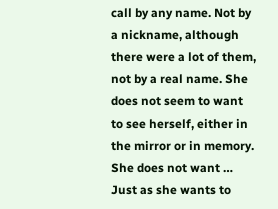call by any name. Not by a nickname, although there were a lot of them, not by a real name. She does not seem to want to see herself, either in the mirror or in memory. She does not want … Just as she wants to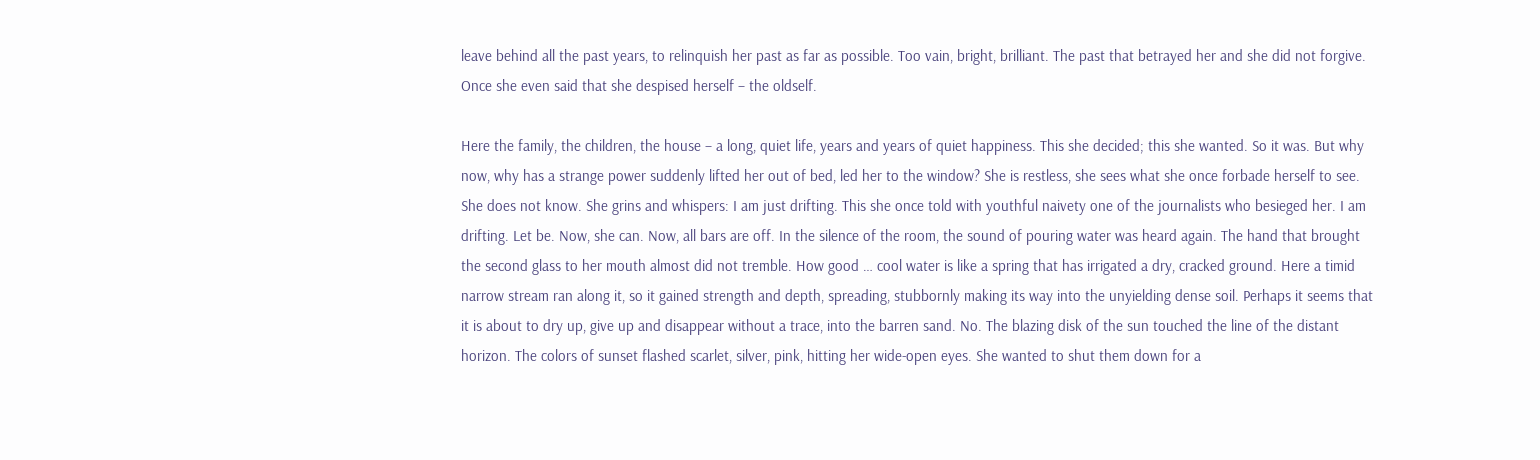leave behind all the past years, to relinquish her past as far as possible. Too vain, bright, brilliant. The past that betrayed her and she did not forgive. Once she even said that she despised herself – the oldself.

Here the family, the children, the house – a long, quiet life, years and years of quiet happiness. This she decided; this she wanted. So it was. But why now, why has a strange power suddenly lifted her out of bed, led her to the window? She is restless, she sees what she once forbade herself to see. She does not know. She grins and whispers: I am just drifting. This she once told with youthful naivety one of the journalists who besieged her. I am drifting. Let be. Now, she can. Now, all bars are off. In the silence of the room, the sound of pouring water was heard again. The hand that brought the second glass to her mouth almost did not tremble. How good … cool water is like a spring that has irrigated a dry, cracked ground. Here a timid narrow stream ran along it, so it gained strength and depth, spreading, stubbornly making its way into the unyielding dense soil. Perhaps it seems that it is about to dry up, give up and disappear without a trace, into the barren sand. No. The blazing disk of the sun touched the line of the distant horizon. The colors of sunset flashed scarlet, silver, pink, hitting her wide-open eyes. She wanted to shut them down for a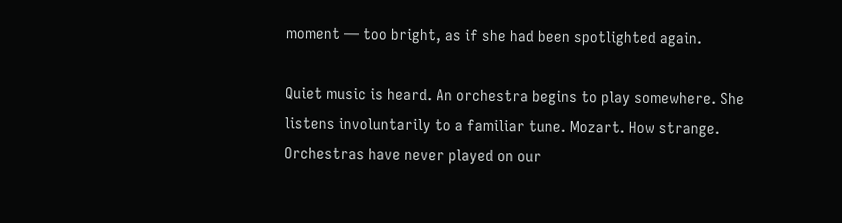moment — too bright, as if she had been spotlighted again.

Quiet music is heard. An orchestra begins to play somewhere. She listens involuntarily to a familiar tune. Mozart. How strange. Orchestras have never played on our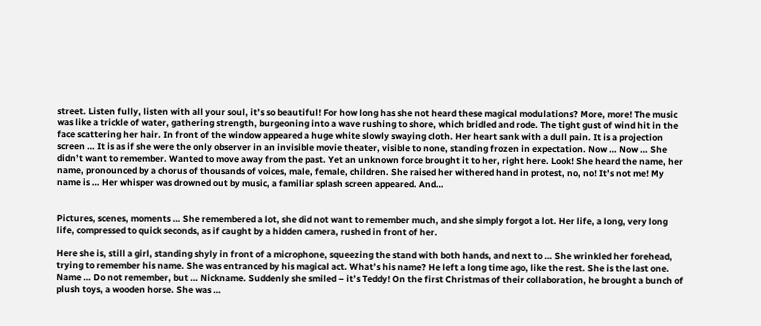street. Listen fully, listen with all your soul, it’s so beautiful! For how long has she not heard these magical modulations? More, more! The music was like a trickle of water, gathering strength, burgeoning into a wave rushing to shore, which bridled and rode. The tight gust of wind hit in the face scattering her hair. In front of the window appeared a huge white slowly swaying cloth. Her heart sank with a dull pain. It is a projection screen … It is as if she were the only observer in an invisible movie theater, visible to none, standing frozen in expectation. Now … Now … She didn’t want to remember. Wanted to move away from the past. Yet an unknown force brought it to her, right here. Look! She heard the name, her name, pronounced by a chorus of thousands of voices, male, female, children. She raised her withered hand in protest, no, no! It’s not me! My name is … Her whisper was drowned out by music, a familiar splash screen appeared. And…


Pictures, scenes, moments … She remembered a lot, she did not want to remember much, and she simply forgot a lot. Her life, a long, very long life, compressed to quick seconds, as if caught by a hidden camera, rushed in front of her.

Here she is, still a girl, standing shyly in front of a microphone, squeezing the stand with both hands, and next to … She wrinkled her forehead, trying to remember his name. She was entranced by his magical act. What’s his name? He left a long time ago, like the rest. She is the last one. Name … Do not remember, but … Nickname. Suddenly she smiled – it’s Teddy! On the first Christmas of their collaboration, he brought a bunch of plush toys, a wooden horse. She was …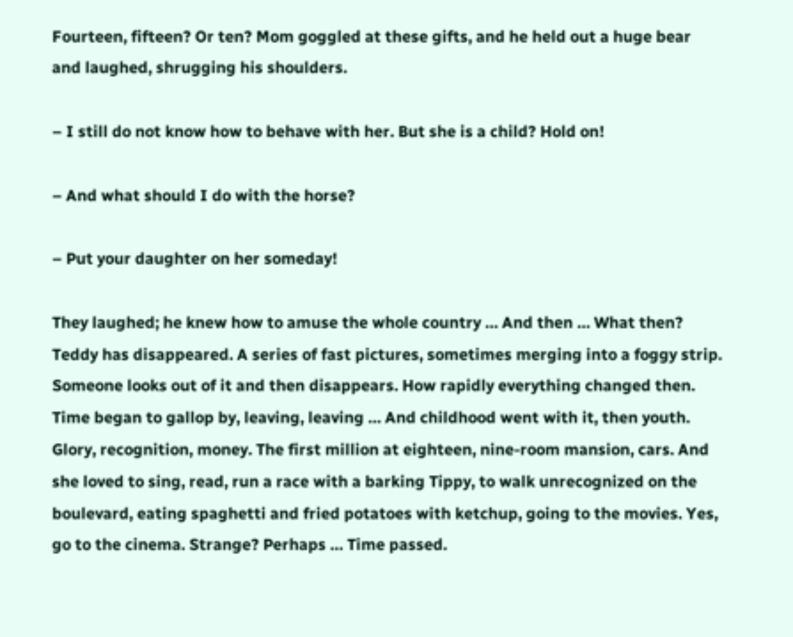Fourteen, fifteen? Or ten? Mom goggled at these gifts, and he held out a huge bear and laughed, shrugging his shoulders.

– I still do not know how to behave with her. But she is a child? Hold on!

– And what should I do with the horse?

– Put your daughter on her someday!

They laughed; he knew how to amuse the whole country … And then … What then? Teddy has disappeared. A series of fast pictures, sometimes merging into a foggy strip. Someone looks out of it and then disappears. How rapidly everything changed then. Time began to gallop by, leaving, leaving … And childhood went with it, then youth. Glory, recognition, money. The first million at eighteen, nine-room mansion, cars. And she loved to sing, read, run a race with a barking Tippy, to walk unrecognized on the boulevard, eating spaghetti and fried potatoes with ketchup, going to the movies. Yes, go to the cinema. Strange? Perhaps … Time passed.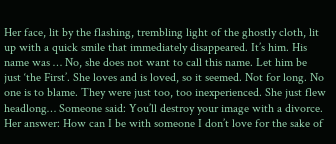Her face, lit by the flashing, trembling light of the ghostly cloth, lit up with a quick smile that immediately disappeared. It’s him. His name was … No, she does not want to call this name. Let him be just ‘the First’. She loves and is loved, so it seemed. Not for long. No one is to blame. They were just too, too inexperienced. She just flew headlong… Someone said: You’ll destroy your image with a divorce. Her answer: How can I be with someone I don’t love for the sake of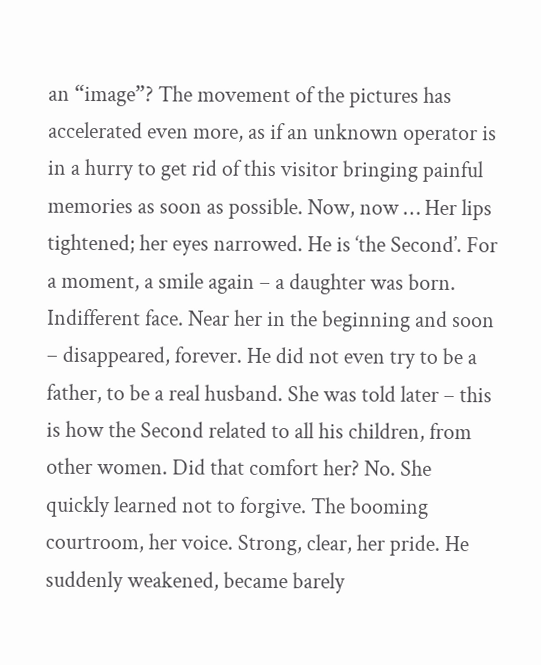an “image”? The movement of the pictures has accelerated even more, as if an unknown operator is in a hurry to get rid of this visitor bringing painful memories as soon as possible. Now, now … Her lips tightened; her eyes narrowed. He is ‘the Second’. For a moment, a smile again – a daughter was born. Indifferent face. Near her in the beginning and soon – disappeared, forever. He did not even try to be a father, to be a real husband. She was told later – this is how the Second related to all his children, from other women. Did that comfort her? No. She quickly learned not to forgive. The booming courtroom, her voice. Strong, clear, her pride. He suddenly weakened, became barely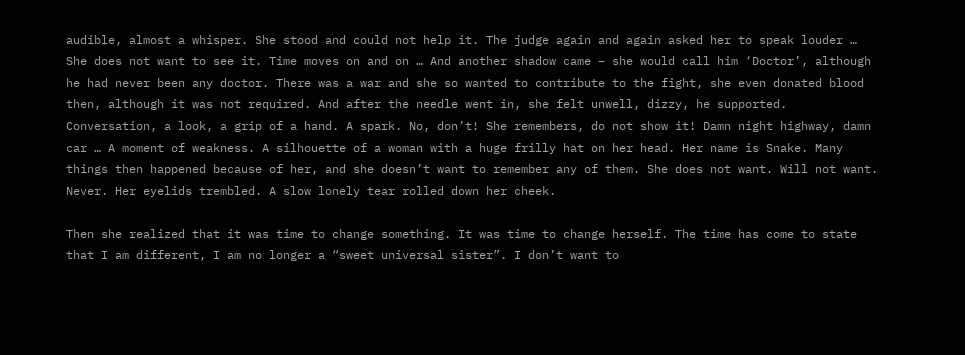audible, almost a whisper. She stood and could not help it. The judge again and again asked her to speak louder … She does not want to see it. Time moves on and on … And another shadow came – she would call him ‘Doctor’, although he had never been any doctor. There was a war and she so wanted to contribute to the fight, she even donated blood then, although it was not required. And after the needle went in, she felt unwell, dizzy, he supported. Conversation, a look, a grip of a hand. A spark. No, don’t! She remembers, do not show it! Damn night highway, damn car … A moment of weakness. A silhouette of a woman with a huge frilly hat on her head. Her name is Snake. Many things then happened because of her, and she doesn’t want to remember any of them. She does not want. Will not want. Never. Her eyelids trembled. A slow lonely tear rolled down her cheek.

Then she realized that it was time to change something. It was time to change herself. The time has come to state that I am different, I am no longer a “sweet universal sister”. I don’t want to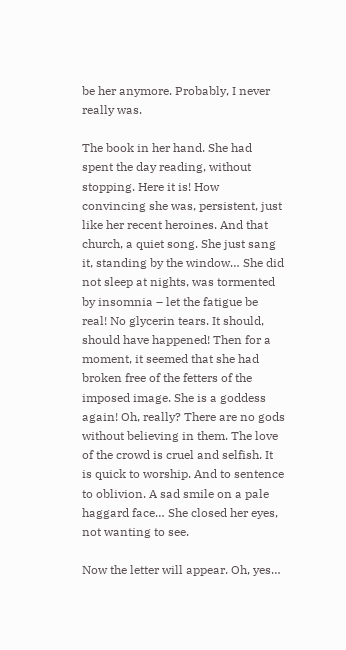be her anymore. Probably, I never really was.

The book in her hand. She had spent the day reading, without stopping. Here it is! How convincing she was, persistent, just like her recent heroines. And that church, a quiet song. She just sang it, standing by the window… She did not sleep at nights, was tormented by insomnia – let the fatigue be real! No glycerin tears. It should, should have happened! Then for a moment, it seemed that she had broken free of the fetters of the imposed image. She is a goddess again! Oh, really? There are no gods without believing in them. The love of the crowd is cruel and selfish. It is quick to worship. And to sentence to oblivion. A sad smile on a pale haggard face… She closed her eyes, not wanting to see.

Now the letter will appear. Oh, yes…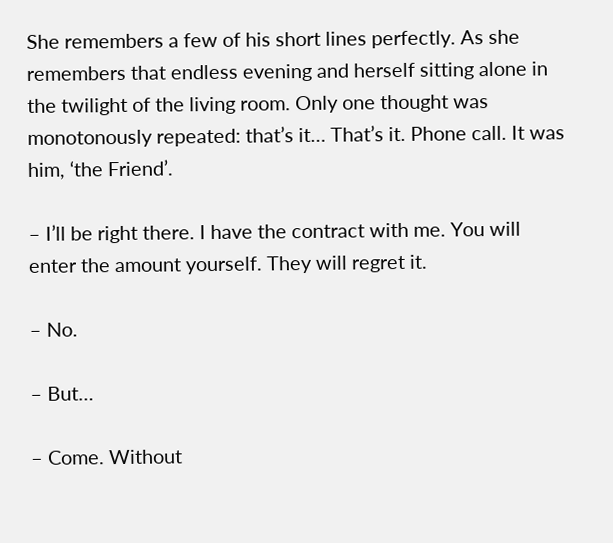She remembers a few of his short lines perfectly. As she remembers that endless evening and herself sitting alone in the twilight of the living room. Only one thought was monotonously repeated: that’s it… That’s it. Phone call. It was him, ‘the Friend’.

– I’ll be right there. I have the contract with me. You will enter the amount yourself. They will regret it.

– No.

– But…

– Come. Without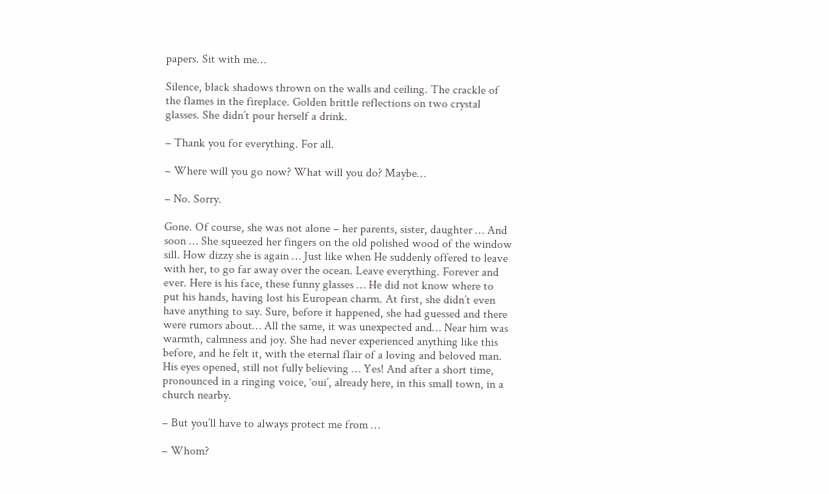papers. Sit with me…

Silence, black shadows thrown on the walls and ceiling. The crackle of the flames in the fireplace. Golden brittle reflections on two crystal glasses. She didn’t pour herself a drink.

– Thank you for everything. For all.

– Where will you go now? What will you do? Maybe…

– No. Sorry.

Gone. Of course, she was not alone – her parents, sister, daughter … And soon … She squeezed her fingers on the old polished wood of the window sill. How dizzy she is again … Just like when He suddenly offered to leave with her, to go far away over the ocean. Leave everything. Forever and ever. Here is his face, these funny glasses … He did not know where to put his hands, having lost his European charm. At first, she didn’t even have anything to say. Sure, before it happened, she had guessed and there were rumors about… All the same, it was unexpected and… Near him was warmth, calmness and joy. She had never experienced anything like this before, and he felt it, with the eternal flair of a loving and beloved man. His eyes opened, still not fully believing … Yes! And after a short time, pronounced in a ringing voice, ‘oui’, already here, in this small town, in a church nearby.

– But you’ll have to always protect me from …

– Whom?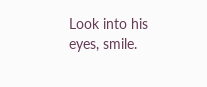Look into his eyes, smile.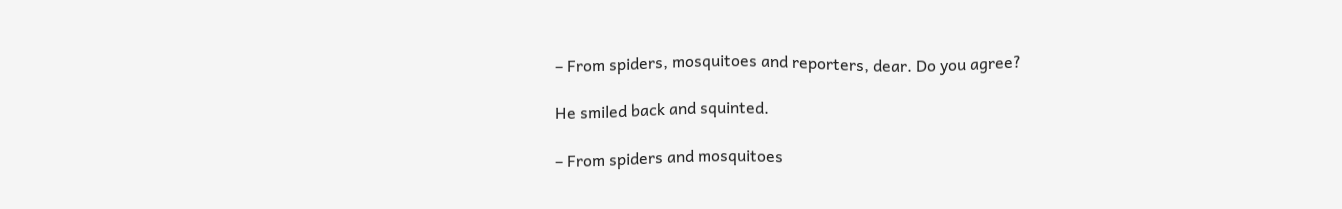– From spiders, mosquitoes and reporters, dear. Do you agree?

He smiled back and squinted.

– From spiders and mosquitoes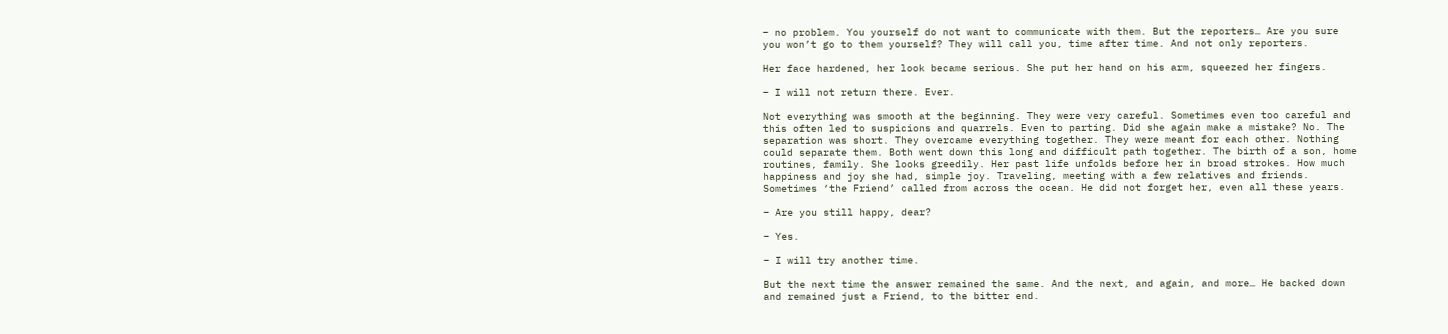– no problem. You yourself do not want to communicate with them. But the reporters… Are you sure you won’t go to them yourself? They will call you, time after time. And not only reporters.

Her face hardened, her look became serious. She put her hand on his arm, squeezed her fingers.

– I will not return there. Ever.

Not everything was smooth at the beginning. They were very careful. Sometimes even too careful and this often led to suspicions and quarrels. Even to parting. Did she again make a mistake? No. The separation was short. They overcame everything together. They were meant for each other. Nothing could separate them. Both went down this long and difficult path together. The birth of a son, home routines, family. She looks greedily. Her past life unfolds before her in broad strokes. How much happiness and joy she had, simple joy. Traveling, meeting with a few relatives and friends. Sometimes ‘the Friend’ called from across the ocean. He did not forget her, even all these years.

– Are you still happy, dear?

– Yes.

– I will try another time.

But the next time the answer remained the same. And the next, and again, and more… He backed down and remained just a Friend, to the bitter end.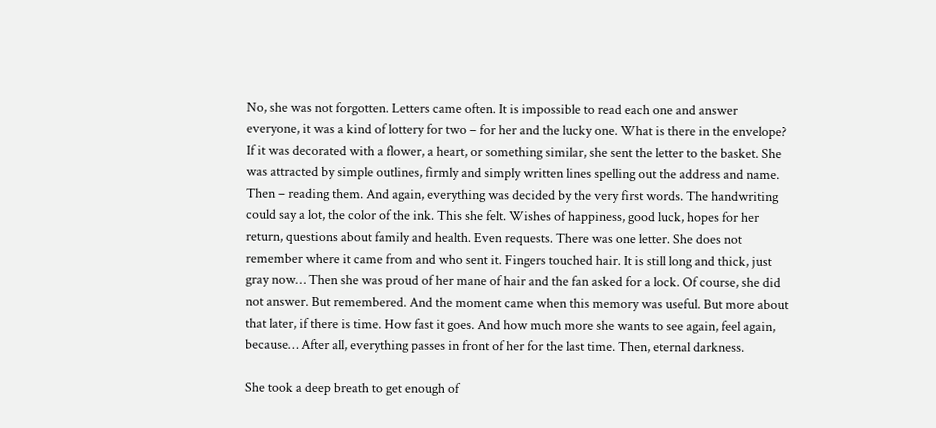No, she was not forgotten. Letters came often. It is impossible to read each one and answer everyone, it was a kind of lottery for two – for her and the lucky one. What is there in the envelope? If it was decorated with a flower, a heart, or something similar, she sent the letter to the basket. She was attracted by simple outlines, firmly and simply written lines spelling out the address and name. Then – reading them. And again, everything was decided by the very first words. The handwriting could say a lot, the color of the ink. This she felt. Wishes of happiness, good luck, hopes for her return, questions about family and health. Even requests. There was one letter. She does not remember where it came from and who sent it. Fingers touched hair. It is still long and thick, just gray now… Then she was proud of her mane of hair and the fan asked for a lock. Of course, she did not answer. But remembered. And the moment came when this memory was useful. But more about that later, if there is time. How fast it goes. And how much more she wants to see again, feel again, because… After all, everything passes in front of her for the last time. Then, eternal darkness.

She took a deep breath to get enough of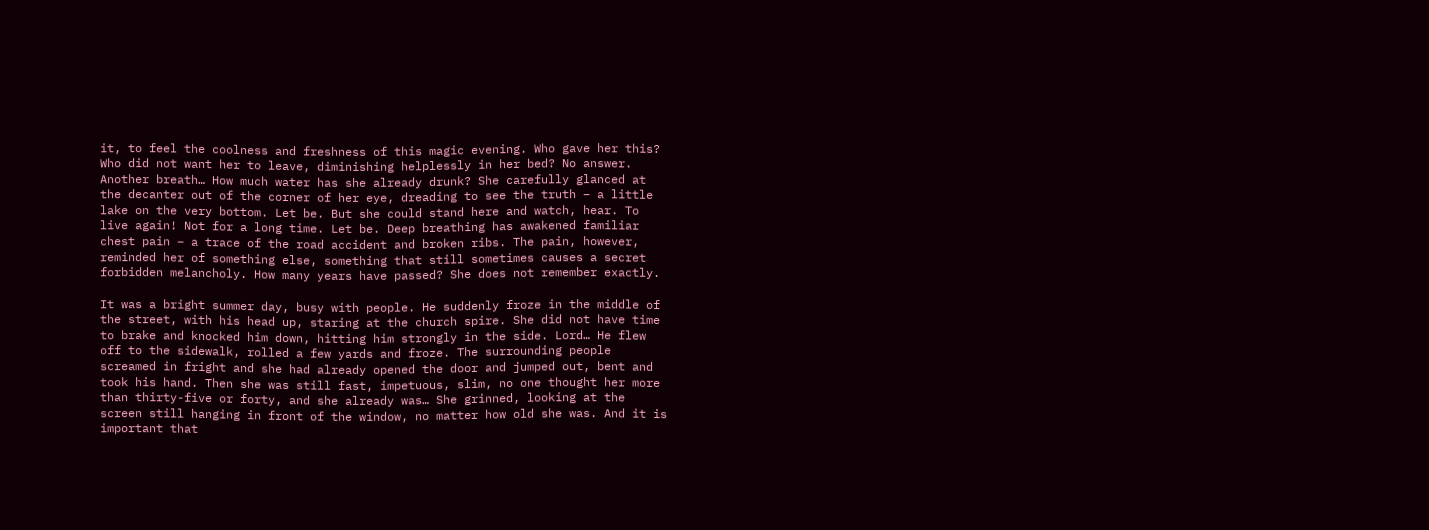it, to feel the coolness and freshness of this magic evening. Who gave her this? Who did not want her to leave, diminishing helplessly in her bed? No answer. Another breath… How much water has she already drunk? She carefully glanced at the decanter out of the corner of her eye, dreading to see the truth – a little lake on the very bottom. Let be. But she could stand here and watch, hear. To live again! Not for a long time. Let be. Deep breathing has awakened familiar chest pain – a trace of the road accident and broken ribs. The pain, however, reminded her of something else, something that still sometimes causes a secret forbidden melancholy. How many years have passed? She does not remember exactly.

It was a bright summer day, busy with people. He suddenly froze in the middle of the street, with his head up, staring at the church spire. She did not have time to brake and knocked him down, hitting him strongly in the side. Lord… He flew off to the sidewalk, rolled a few yards and froze. The surrounding people screamed in fright and she had already opened the door and jumped out, bent and took his hand. Then she was still fast, impetuous, slim, no one thought her more than thirty-five or forty, and she already was… She grinned, looking at the screen still hanging in front of the window, no matter how old she was. And it is important that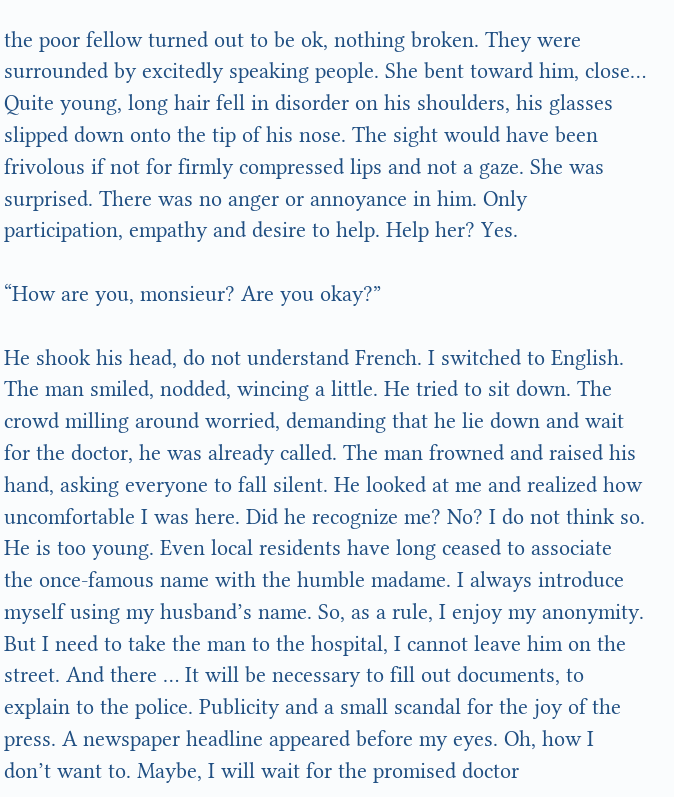the poor fellow turned out to be ok, nothing broken. They were surrounded by excitedly speaking people. She bent toward him, close… Quite young, long hair fell in disorder on his shoulders, his glasses slipped down onto the tip of his nose. The sight would have been frivolous if not for firmly compressed lips and not a gaze. She was surprised. There was no anger or annoyance in him. Only participation, empathy and desire to help. Help her? Yes.

“How are you, monsieur? Are you okay?”

He shook his head, do not understand French. I switched to English. The man smiled, nodded, wincing a little. He tried to sit down. The crowd milling around worried, demanding that he lie down and wait for the doctor, he was already called. The man frowned and raised his hand, asking everyone to fall silent. He looked at me and realized how uncomfortable I was here. Did he recognize me? No? I do not think so. He is too young. Even local residents have long ceased to associate the once-famous name with the humble madame. I always introduce myself using my husband’s name. So, as a rule, I enjoy my anonymity. But I need to take the man to the hospital, I cannot leave him on the street. And there … It will be necessary to fill out documents, to explain to the police. Publicity and a small scandal for the joy of the press. A newspaper headline appeared before my eyes. Oh, how I don’t want to. Maybe, I will wait for the promised doctor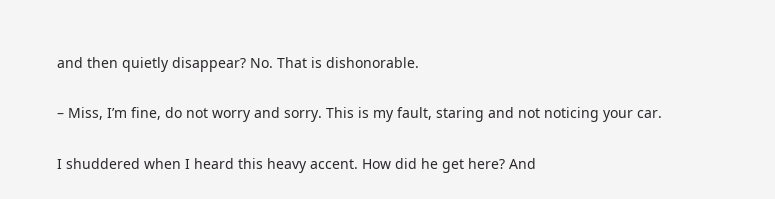and then quietly disappear? No. That is dishonorable.

– Miss, I’m fine, do not worry and sorry. This is my fault, staring and not noticing your car.

I shuddered when I heard this heavy accent. How did he get here? And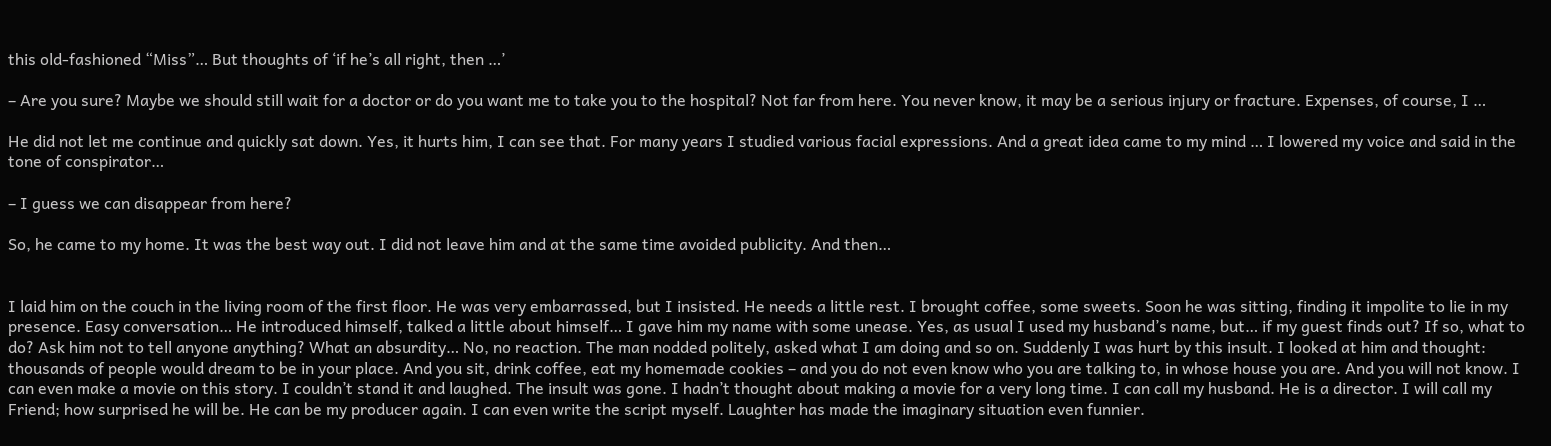this old-fashioned “Miss”… But thoughts of ‘if he’s all right, then …’

– Are you sure? Maybe we should still wait for a doctor or do you want me to take you to the hospital? Not far from here. You never know, it may be a serious injury or fracture. Expenses, of course, I …

He did not let me continue and quickly sat down. Yes, it hurts him, I can see that. For many years I studied various facial expressions. And a great idea came to my mind … I lowered my voice and said in the tone of conspirator…

– I guess we can disappear from here?

So, he came to my home. It was the best way out. I did not leave him and at the same time avoided publicity. And then…


I laid him on the couch in the living room of the first floor. He was very embarrassed, but I insisted. He needs a little rest. I brought coffee, some sweets. Soon he was sitting, finding it impolite to lie in my presence. Easy conversation… He introduced himself, talked a little about himself… I gave him my name with some unease. Yes, as usual I used my husband’s name, but… if my guest finds out? If so, what to do? Ask him not to tell anyone anything? What an absurdity… No, no reaction. The man nodded politely, asked what I am doing and so on. Suddenly I was hurt by this insult. I looked at him and thought: thousands of people would dream to be in your place. And you sit, drink coffee, eat my homemade cookies – and you do not even know who you are talking to, in whose house you are. And you will not know. I can even make a movie on this story. I couldn’t stand it and laughed. The insult was gone. I hadn’t thought about making a movie for a very long time. I can call my husband. He is a director. I will call my Friend; how surprised he will be. He can be my producer again. I can even write the script myself. Laughter has made the imaginary situation even funnier.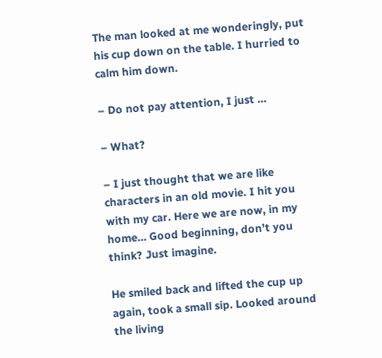The man looked at me wonderingly, put his cup down on the table. I hurried to calm him down.

– Do not pay attention, I just …

– What?

– I just thought that we are like characters in an old movie. I hit you with my car. Here we are now, in my home… Good beginning, don’t you think? Just imagine.

He smiled back and lifted the cup up again, took a small sip. Looked around the living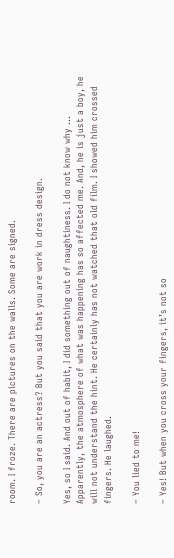room. I froze. There are pictures on the walls. Some are signed.

– So, you are an actress? But you said that you are work in dress design.

Yes, so I said. And out of habit, I did something out of naughtiness. I do not know why … Apparently, the atmosphere of what was happening has so affected me. And, he is just a boy, he will not understand the hint. He certainly has not watched that old film. I showed him crossed fingers. He laughed.

– You lied to me!

– Yes! But when you cross your fingers, it’s not so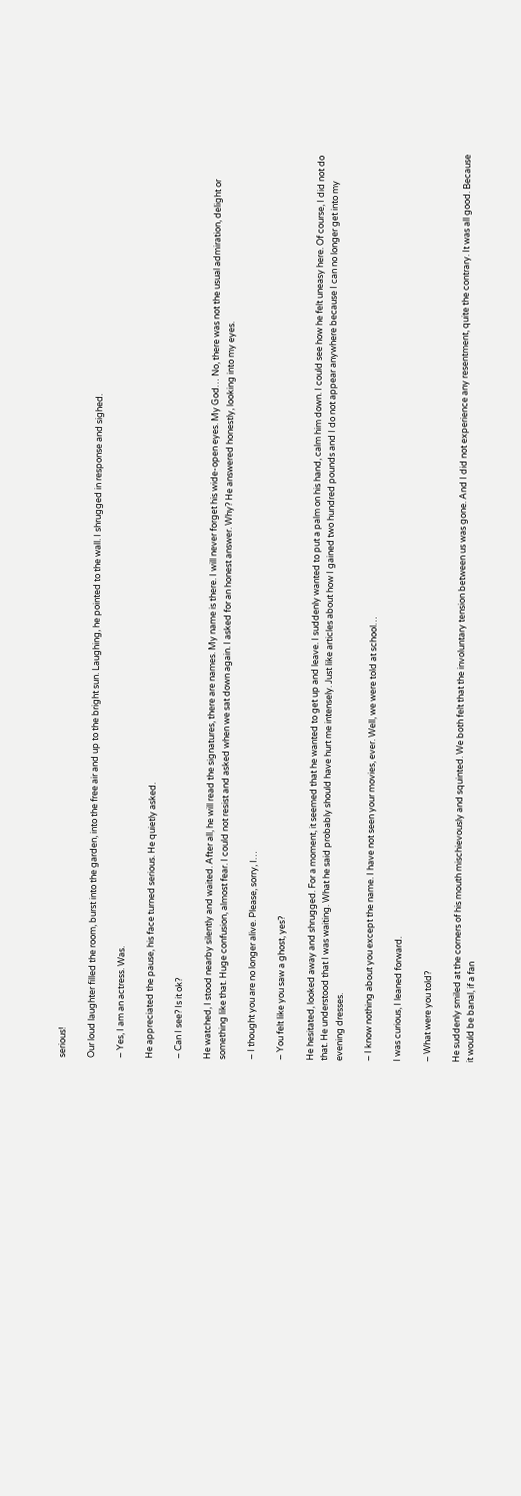serious!

Our loud laughter filled the room, burst into the garden, into the free air and up to the bright sun. Laughing, he pointed to the wall. I shrugged in response and sighed.

– Yes, I am an actress. Was.

He appreciated the pause, his face turned serious. He quietly asked.

– Can I see? Is it ok?

He watched, I stood nearby silently and waited. After all, he will read the signatures, there are names. My name is there. I will never forget his wide-open eyes. My God… No, there was not the usual admiration, delight or something like that. Huge confusion, almost fear. I could not resist and asked when we sat down again. I asked for an honest answer. Why? He answered honestly, looking into my eyes.

– I thought you are no longer alive. Please, sorry, I…

– You felt like you saw a ghost, yes?

He hesitated, looked away and shrugged. For a moment, it seemed that he wanted to get up and leave. I suddenly wanted to put a palm on his hand, calm him down. I could see how he felt uneasy here. Of course, I did not do that. He understood that I was waiting. What he said probably should have hurt me intensely. Just like articles about how I gained two hundred pounds and I do not appear anywhere because I can no longer get into my evening dresses.

– I know nothing about you except the name. I have not seen your movies, ever. Well, we were told at school…

I was curious, I leaned forward.

– What were you told?

He suddenly smiled at the corners of his mouth mischievously and squinted. We both felt that the involuntary tension between us was gone. And I did not experience any resentment, quite the contrary. It was all good. Because it would be banal, if a fan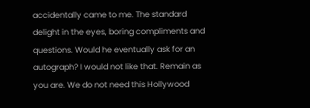accidentally came to me. The standard delight in the eyes, boring compliments and questions. Would he eventually ask for an autograph? I would not like that. Remain as you are. We do not need this Hollywood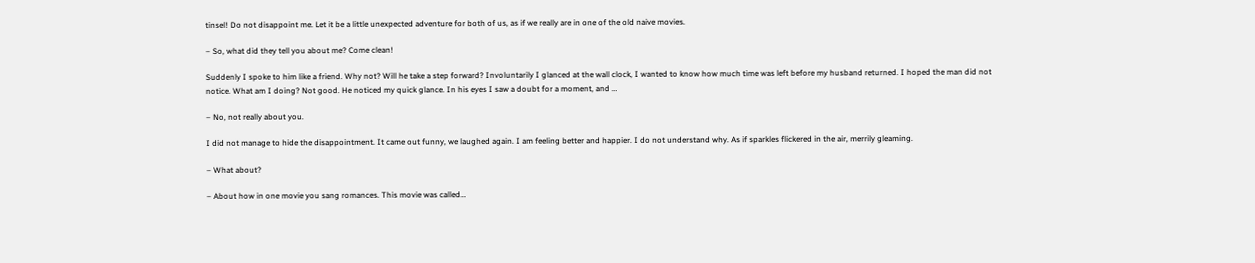tinsel! Do not disappoint me. Let it be a little unexpected adventure for both of us, as if we really are in one of the old naive movies.

– So, what did they tell you about me? Come clean!

Suddenly I spoke to him like a friend. Why not? Will he take a step forward? Involuntarily I glanced at the wall clock, I wanted to know how much time was left before my husband returned. I hoped the man did not notice. What am I doing? Not good. He noticed my quick glance. In his eyes I saw a doubt for a moment, and …

– No, not really about you.

I did not manage to hide the disappointment. It came out funny, we laughed again. I am feeling better and happier. I do not understand why. As if sparkles flickered in the air, merrily gleaming.

– What about?

– About how in one movie you sang romances. This movie was called…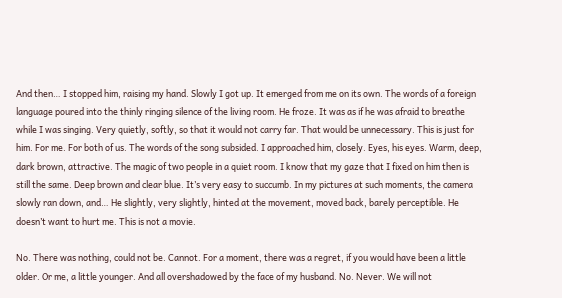And then… I stopped him, raising my hand. Slowly I got up. It emerged from me on its own. The words of a foreign language poured into the thinly ringing silence of the living room. He froze. It was as if he was afraid to breathe while I was singing. Very quietly, softly, so that it would not carry far. That would be unnecessary. This is just for him. For me. For both of us. The words of the song subsided. I approached him, closely. Eyes, his eyes. Warm, deep, dark brown, attractive. The magic of two people in a quiet room. I know that my gaze that I fixed on him then is still the same. Deep brown and clear blue. It’s very easy to succumb. In my pictures at such moments, the camera slowly ran down, and… He slightly, very slightly, hinted at the movement, moved back, barely perceptible. He doesn’t want to hurt me. This is not a movie.

No. There was nothing, could not be. Cannot. For a moment, there was a regret, if you would have been a little older. Or me, a little younger. And all overshadowed by the face of my husband. No. Never. We will not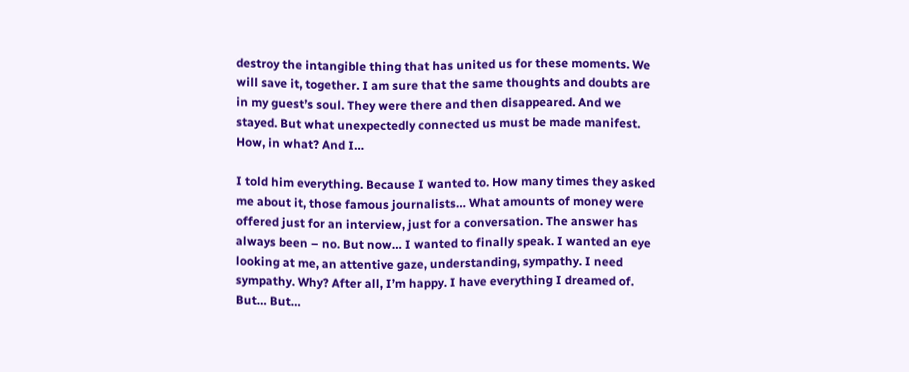destroy the intangible thing that has united us for these moments. We will save it, together. I am sure that the same thoughts and doubts are in my guest’s soul. They were there and then disappeared. And we stayed. But what unexpectedly connected us must be made manifest. How, in what? And I…

I told him everything. Because I wanted to. How many times they asked me about it, those famous journalists… What amounts of money were offered just for an interview, just for a conversation. The answer has always been – no. But now… I wanted to finally speak. I wanted an eye looking at me, an attentive gaze, understanding, sympathy. I need sympathy. Why? After all, I’m happy. I have everything I dreamed of. But… But…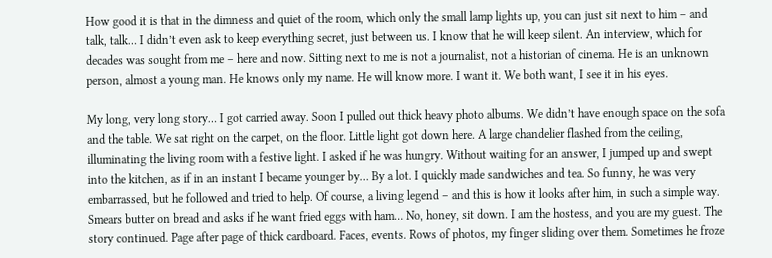How good it is that in the dimness and quiet of the room, which only the small lamp lights up, you can just sit next to him – and talk, talk… I didn’t even ask to keep everything secret, just between us. I know that he will keep silent. An interview, which for decades was sought from me – here and now. Sitting next to me is not a journalist, not a historian of cinema. He is an unknown person, almost a young man. He knows only my name. He will know more. I want it. We both want, I see it in his eyes.

My long, very long story… I got carried away. Soon I pulled out thick heavy photo albums. We didn’t have enough space on the sofa and the table. We sat right on the carpet, on the floor. Little light got down here. A large chandelier flashed from the ceiling, illuminating the living room with a festive light. I asked if he was hungry. Without waiting for an answer, I jumped up and swept into the kitchen, as if in an instant I became younger by… By a lot. I quickly made sandwiches and tea. So funny, he was very embarrassed, but he followed and tried to help. Of course, a living legend – and this is how it looks after him, in such a simple way. Smears butter on bread and asks if he want fried eggs with ham… No, honey, sit down. I am the hostess, and you are my guest. The story continued. Page after page of thick cardboard. Faces, events. Rows of photos, my finger sliding over them. Sometimes he froze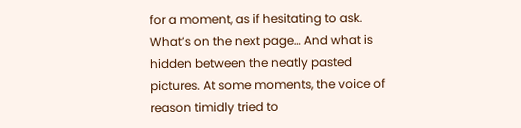for a moment, as if hesitating to ask. What’s on the next page… And what is hidden between the neatly pasted pictures. At some moments, the voice of reason timidly tried to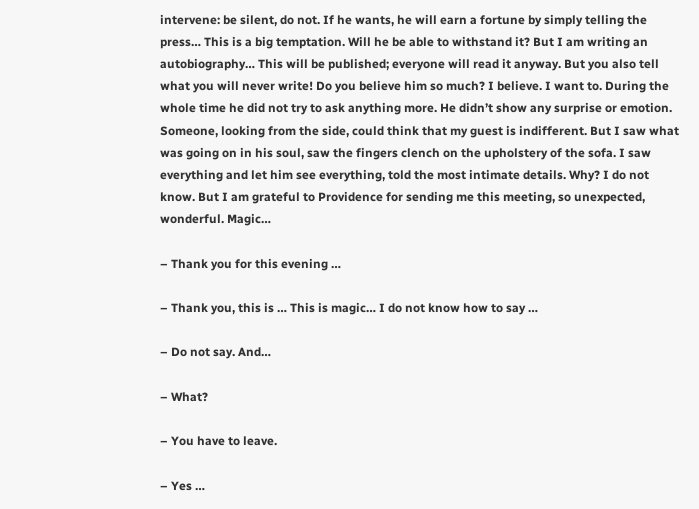intervene: be silent, do not. If he wants, he will earn a fortune by simply telling the press… This is a big temptation. Will he be able to withstand it? But I am writing an autobiography… This will be published; everyone will read it anyway. But you also tell what you will never write! Do you believe him so much? I believe. I want to. During the whole time he did not try to ask anything more. He didn’t show any surprise or emotion. Someone, looking from the side, could think that my guest is indifferent. But I saw what was going on in his soul, saw the fingers clench on the upholstery of the sofa. I saw everything and let him see everything, told the most intimate details. Why? I do not know. But I am grateful to Providence for sending me this meeting, so unexpected, wonderful. Magic…

– Thank you for this evening …

– Thank you, this is … This is magic… I do not know how to say …

– Do not say. And…

– What?

– You have to leave.

– Yes …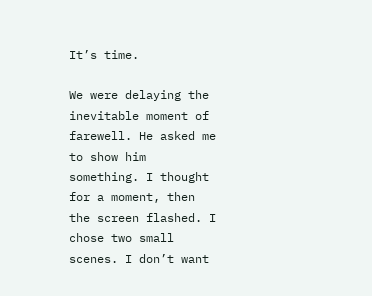It’s time.

We were delaying the inevitable moment of farewell. He asked me to show him something. I thought for a moment, then the screen flashed. I chose two small scenes. I don’t want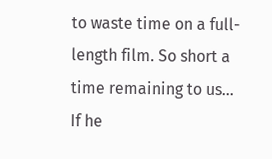to waste time on a full-length film. So short a time remaining to us… If he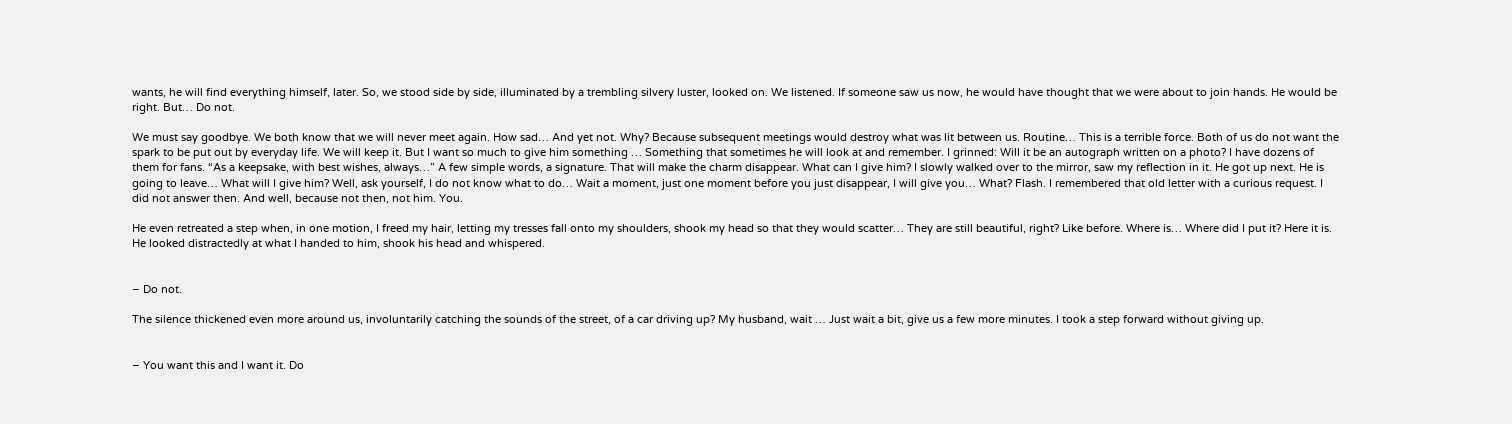wants, he will find everything himself, later. So, we stood side by side, illuminated by a trembling silvery luster, looked on. We listened. If someone saw us now, he would have thought that we were about to join hands. He would be right. But… Do not.

We must say goodbye. We both know that we will never meet again. How sad… And yet not. Why? Because subsequent meetings would destroy what was lit between us. Routine… This is a terrible force. Both of us do not want the spark to be put out by everyday life. We will keep it. But I want so much to give him something … Something that sometimes he will look at and remember. I grinned: Will it be an autograph written on a photo? I have dozens of them for fans. “As a keepsake, with best wishes, always…” A few simple words, a signature. That will make the charm disappear. What can I give him? I slowly walked over to the mirror, saw my reflection in it. He got up next. He is going to leave… What will I give him? Well, ask yourself, I do not know what to do… Wait a moment, just one moment before you just disappear, I will give you… What? Flash. I remembered that old letter with a curious request. I did not answer then. And well, because not then, not him. You.

He even retreated a step when, in one motion, I freed my hair, letting my tresses fall onto my shoulders, shook my head so that they would scatter… They are still beautiful, right? Like before. Where is… Where did I put it? Here it is. He looked distractedly at what I handed to him, shook his head and whispered.


– Do not.

The silence thickened even more around us, involuntarily catching the sounds of the street, of a car driving up? My husband, wait … Just wait a bit, give us a few more minutes. I took a step forward without giving up.


– You want this and I want it. Do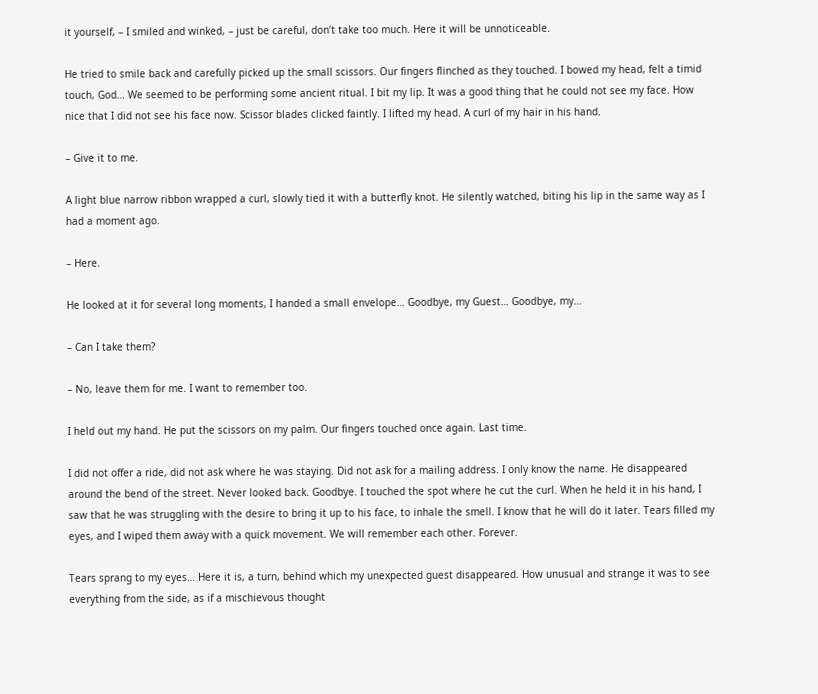it yourself, – I smiled and winked, – just be careful, don’t take too much. Here it will be unnoticeable.

He tried to smile back and carefully picked up the small scissors. Our fingers flinched as they touched. I bowed my head, felt a timid touch, God… We seemed to be performing some ancient ritual. I bit my lip. It was a good thing that he could not see my face. How nice that I did not see his face now. Scissor blades clicked faintly. I lifted my head. A curl of my hair in his hand.

– Give it to me.

A light blue narrow ribbon wrapped a curl, slowly tied it with a butterfly knot. He silently watched, biting his lip in the same way as I had a moment ago.

– Here.

He looked at it for several long moments, I handed a small envelope… Goodbye, my Guest… Goodbye, my…

– Can I take them?

– No, leave them for me. I want to remember too.

I held out my hand. He put the scissors on my palm. Our fingers touched once again. Last time.

I did not offer a ride, did not ask where he was staying. Did not ask for a mailing address. I only know the name. He disappeared around the bend of the street. Never looked back. Goodbye. I touched the spot where he cut the curl. When he held it in his hand, I saw that he was struggling with the desire to bring it up to his face, to inhale the smell. I know that he will do it later. Tears filled my eyes, and I wiped them away with a quick movement. We will remember each other. Forever.

Tears sprang to my eyes… Here it is, a turn, behind which my unexpected guest disappeared. How unusual and strange it was to see everything from the side, as if a mischievous thought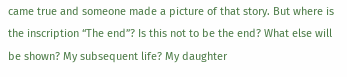came true and someone made a picture of that story. But where is the inscription “The end”? Is this not to be the end? What else will be shown? My subsequent life? My daughter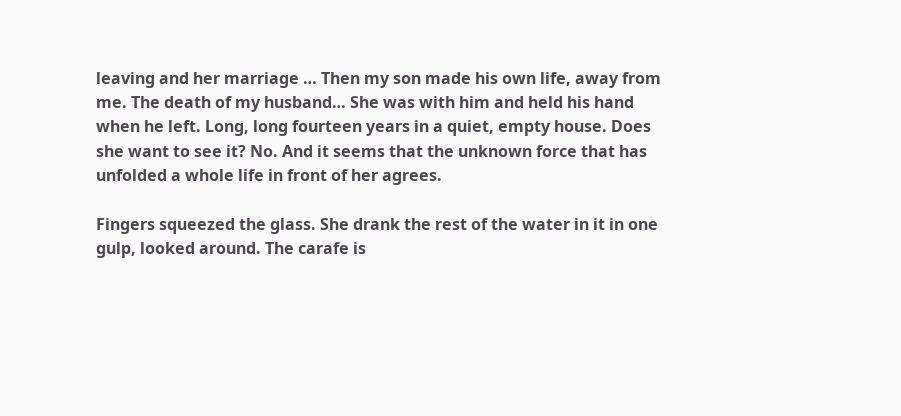leaving and her marriage … Then my son made his own life, away from me. The death of my husband… She was with him and held his hand when he left. Long, long fourteen years in a quiet, empty house. Does she want to see it? No. And it seems that the unknown force that has unfolded a whole life in front of her agrees.

Fingers squeezed the glass. She drank the rest of the water in it in one gulp, looked around. The carafe is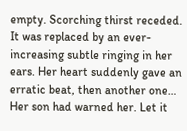empty. Scorching thirst receded. It was replaced by an ever-increasing subtle ringing in her ears. Her heart suddenly gave an erratic beat, then another one… Her son had warned her. Let it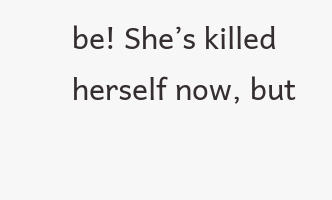be! She’s killed herself now, but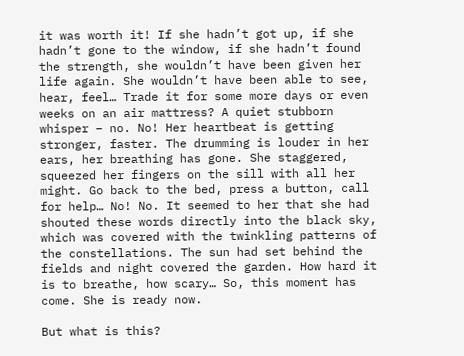it was worth it! If she hadn’t got up, if she hadn’t gone to the window, if she hadn’t found the strength, she wouldn’t have been given her life again. She wouldn’t have been able to see, hear, feel… Trade it for some more days or even weeks on an air mattress? A quiet stubborn whisper – no. No! Her heartbeat is getting stronger, faster. The drumming is louder in her ears, her breathing has gone. She staggered, squeezed her fingers on the sill with all her might. Go back to the bed, press a button, call for help… No! No. It seemed to her that she had shouted these words directly into the black sky, which was covered with the twinkling patterns of the constellations. The sun had set behind the fields and night covered the garden. How hard it is to breathe, how scary… So, this moment has come. She is ready now.

But what is this?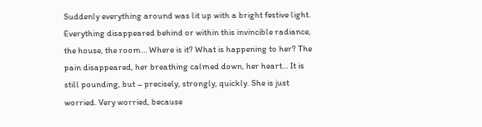Suddenly everything around was lit up with a bright festive light. Everything disappeared behind or within this invincible radiance, the house, the room… Where is it? What is happening to her? The pain disappeared, her breathing calmed down, her heart… It is still pounding, but – precisely, strongly, quickly. She is just worried. Very worried, because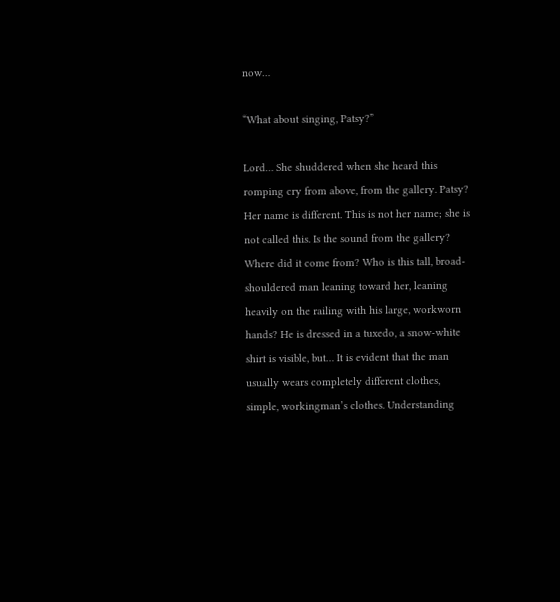now…

“What about singing, Patsy?”

Lord… She shuddered when she heard this romping cry from above, from the gallery. Patsy? Her name is different. This is not her name; she is not called this. Is the sound from the gallery? Where did it come from? Who is this tall, broad-shouldered man leaning toward her, leaning heavily on the railing with his large, workworn hands? He is dressed in a tuxedo, a snow-white shirt is visible, but… It is evident that the man usually wears completely different clothes, simple, workingman’s clothes. Understanding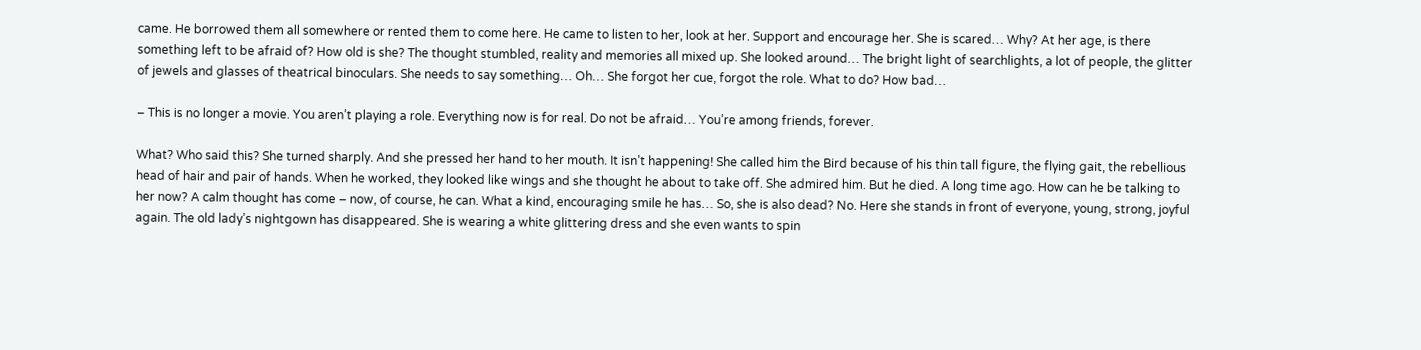came. He borrowed them all somewhere or rented them to come here. He came to listen to her, look at her. Support and encourage her. She is scared… Why? At her age, is there something left to be afraid of? How old is she? The thought stumbled, reality and memories all mixed up. She looked around… The bright light of searchlights, a lot of people, the glitter of jewels and glasses of theatrical binoculars. She needs to say something… Oh… She forgot her cue, forgot the role. What to do? How bad…

– This is no longer a movie. You aren’t playing a role. Everything now is for real. Do not be afraid… You’re among friends, forever.

What? Who said this? She turned sharply. And she pressed her hand to her mouth. It isn’t happening! She called him the Bird because of his thin tall figure, the flying gait, the rebellious head of hair and pair of hands. When he worked, they looked like wings and she thought he about to take off. She admired him. But he died. A long time ago. How can he be talking to her now? A calm thought has come – now, of course, he can. What a kind, encouraging smile he has… So, she is also dead? No. Here she stands in front of everyone, young, strong, joyful again. The old lady’s nightgown has disappeared. She is wearing a white glittering dress and she even wants to spin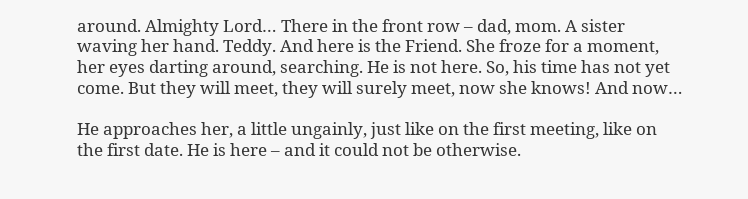around. Almighty Lord… There in the front row – dad, mom. A sister waving her hand. Teddy. And here is the Friend. She froze for a moment, her eyes darting around, searching. He is not here. So, his time has not yet come. But they will meet, they will surely meet, now she knows! And now…

He approaches her, a little ungainly, just like on the first meeting, like on the first date. He is here – and it could not be otherwise.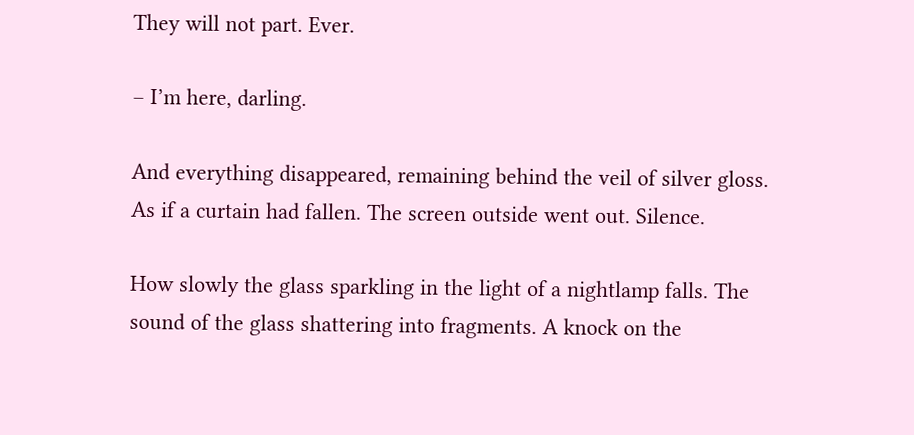They will not part. Ever.

– I’m here, darling.

And everything disappeared, remaining behind the veil of silver gloss. As if a curtain had fallen. The screen outside went out. Silence.

How slowly the glass sparkling in the light of a nightlamp falls. The sound of the glass shattering into fragments. A knock on the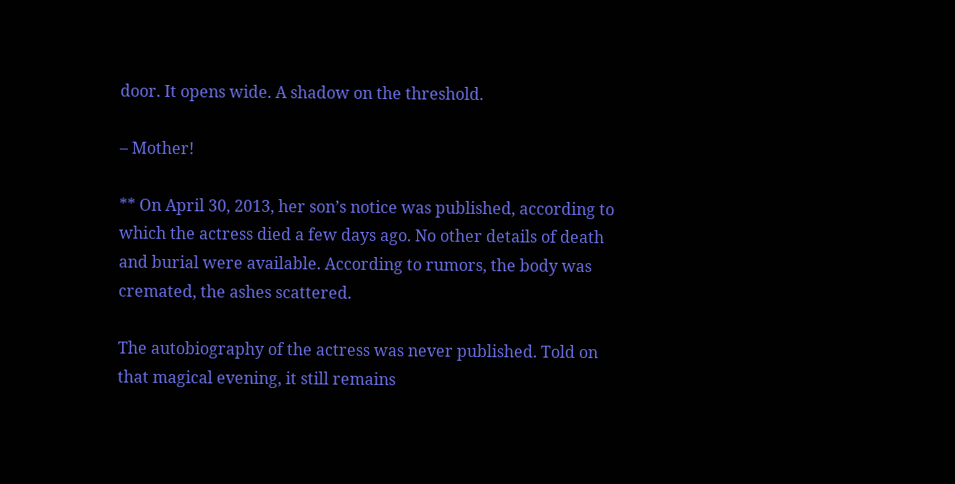door. It opens wide. A shadow on the threshold.

– Mother!

** On April 30, 2013, her son’s notice was published, according to which the actress died a few days ago. No other details of death and burial were available. According to rumors, the body was cremated, the ashes scattered.

The autobiography of the actress was never published. Told on that magical evening, it still remains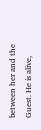between her and the Guest. He is alive,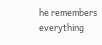he remembers everything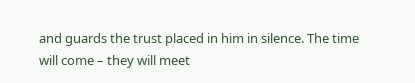and guards the trust placed in him in silence. The time will come – they will meet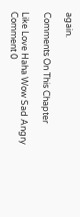again.

Comments On This Chapter

Like Love Haha Wow Sad Angry
Comment 0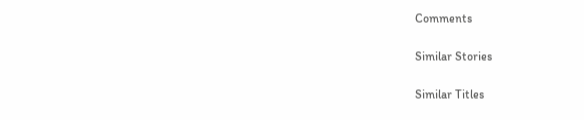Comments

Similar Stories

Similar Titles